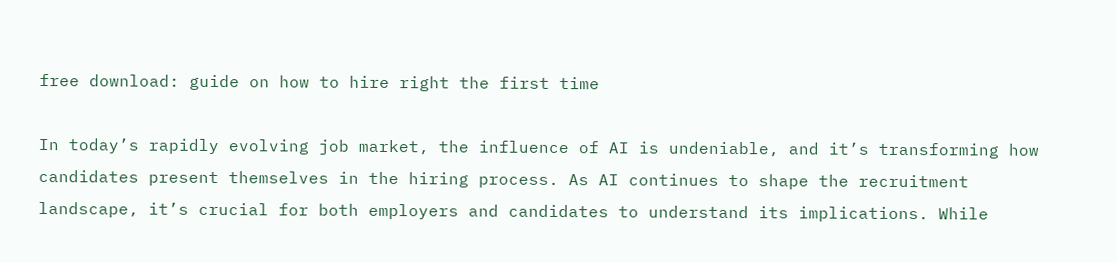free download: guide on how to hire right the first time

In today’s rapidly evolving job market, the influence of AI is undeniable, and it’s transforming how candidates present themselves in the hiring process. As AI continues to shape the recruitment landscape, it’s crucial for both employers and candidates to understand its implications. While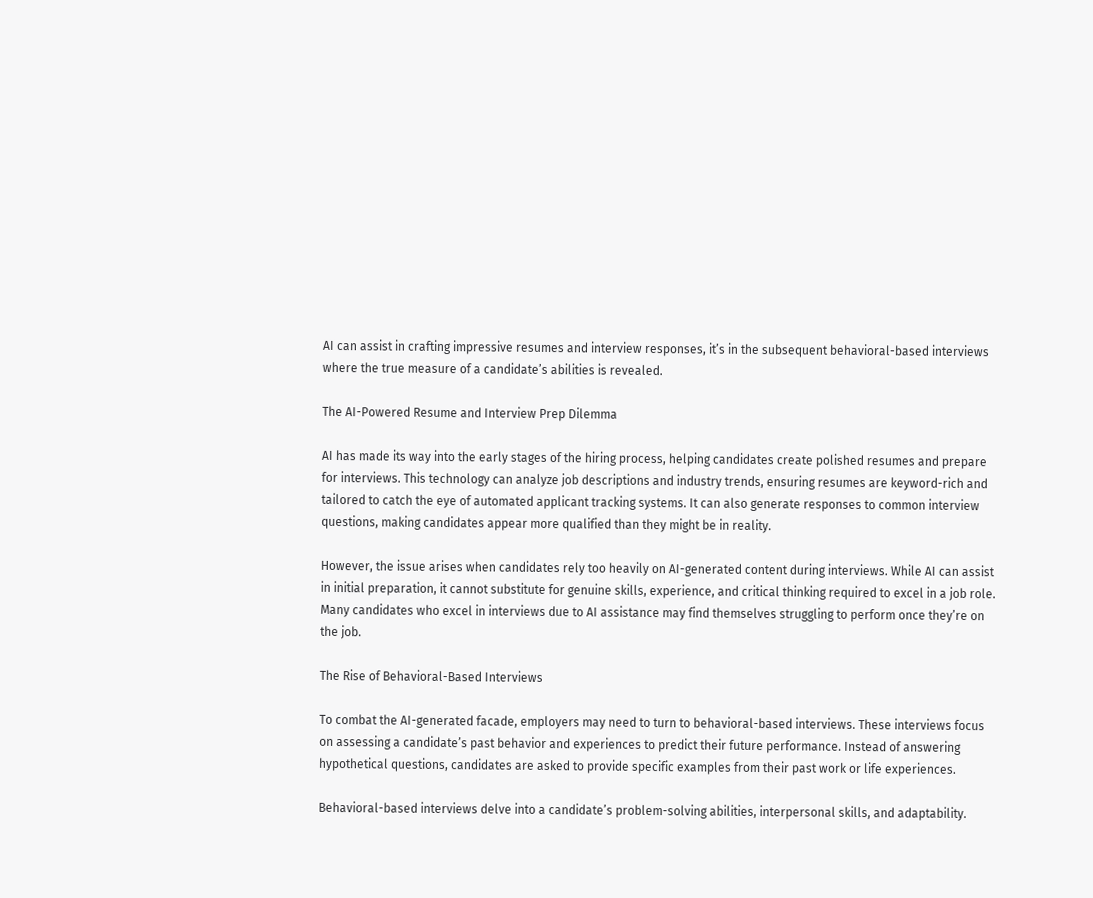AI can assist in crafting impressive resumes and interview responses, it’s in the subsequent behavioral-based interviews where the true measure of a candidate’s abilities is revealed.

The AI-Powered Resume and Interview Prep Dilemma

AI has made its way into the early stages of the hiring process, helping candidates create polished resumes and prepare for interviews. This technology can analyze job descriptions and industry trends, ensuring resumes are keyword-rich and tailored to catch the eye of automated applicant tracking systems. It can also generate responses to common interview questions, making candidates appear more qualified than they might be in reality.

However, the issue arises when candidates rely too heavily on AI-generated content during interviews. While AI can assist in initial preparation, it cannot substitute for genuine skills, experience, and critical thinking required to excel in a job role. Many candidates who excel in interviews due to AI assistance may find themselves struggling to perform once they’re on the job.

The Rise of Behavioral-Based Interviews

To combat the AI-generated facade, employers may need to turn to behavioral-based interviews. These interviews focus on assessing a candidate’s past behavior and experiences to predict their future performance. Instead of answering hypothetical questions, candidates are asked to provide specific examples from their past work or life experiences.

Behavioral-based interviews delve into a candidate’s problem-solving abilities, interpersonal skills, and adaptability.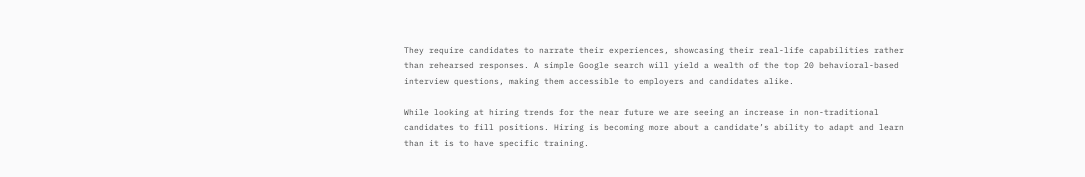They require candidates to narrate their experiences, showcasing their real-life capabilities rather than rehearsed responses. A simple Google search will yield a wealth of the top 20 behavioral-based interview questions, making them accessible to employers and candidates alike.

While looking at hiring trends for the near future we are seeing an increase in non-traditional candidates to fill positions. Hiring is becoming more about a candidate’s ability to adapt and learn than it is to have specific training.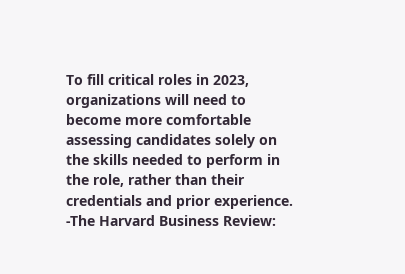To fill critical roles in 2023, organizations will need to become more comfortable assessing candidates solely on the skills needed to perform in the role, rather than their credentials and prior experience. -The Harvard Business Review: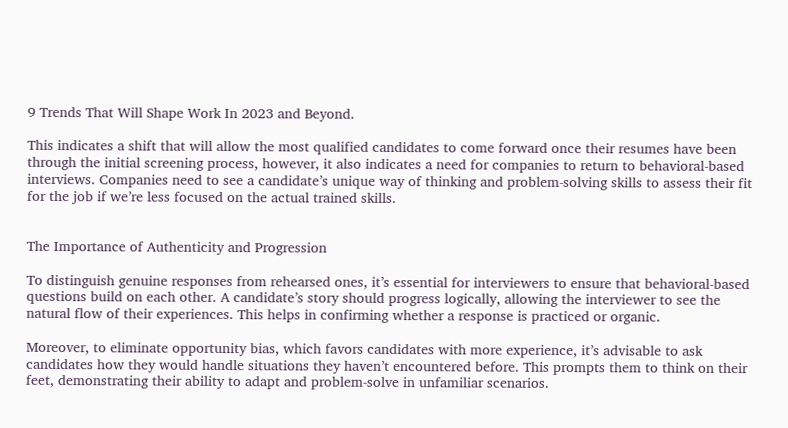9 Trends That Will Shape Work In 2023 and Beyond.

This indicates a shift that will allow the most qualified candidates to come forward once their resumes have been through the initial screening process, however, it also indicates a need for companies to return to behavioral-based interviews. Companies need to see a candidate’s unique way of thinking and problem-solving skills to assess their fit for the job if we’re less focused on the actual trained skills.


The Importance of Authenticity and Progression

To distinguish genuine responses from rehearsed ones, it’s essential for interviewers to ensure that behavioral-based questions build on each other. A candidate’s story should progress logically, allowing the interviewer to see the natural flow of their experiences. This helps in confirming whether a response is practiced or organic.

Moreover, to eliminate opportunity bias, which favors candidates with more experience, it’s advisable to ask candidates how they would handle situations they haven’t encountered before. This prompts them to think on their feet, demonstrating their ability to adapt and problem-solve in unfamiliar scenarios.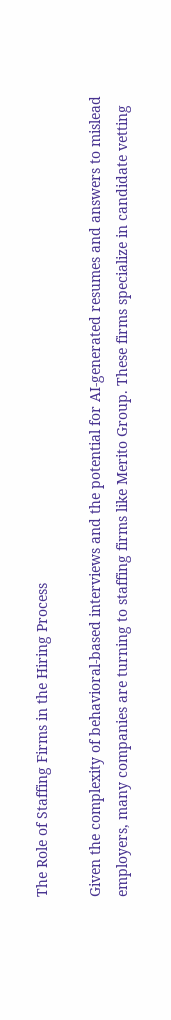The Role of Staffing Firms in the Hiring Process

Given the complexity of behavioral-based interviews and the potential for AI-generated resumes and answers to mislead employers, many companies are turning to staffing firms like Merito Group. These firms specialize in candidate vetting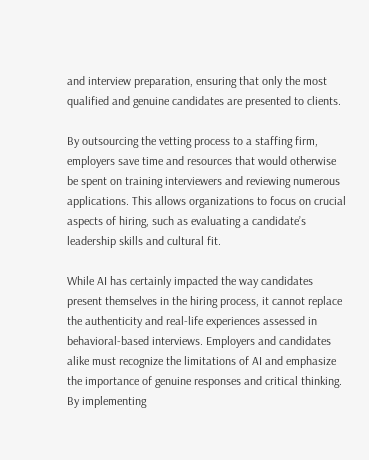and interview preparation, ensuring that only the most qualified and genuine candidates are presented to clients.

By outsourcing the vetting process to a staffing firm, employers save time and resources that would otherwise be spent on training interviewers and reviewing numerous applications. This allows organizations to focus on crucial aspects of hiring, such as evaluating a candidate’s leadership skills and cultural fit.

While AI has certainly impacted the way candidates present themselves in the hiring process, it cannot replace the authenticity and real-life experiences assessed in behavioral-based interviews. Employers and candidates alike must recognize the limitations of AI and emphasize the importance of genuine responses and critical thinking. By implementing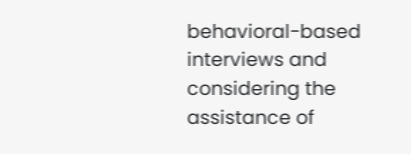behavioral-based interviews and considering the assistance of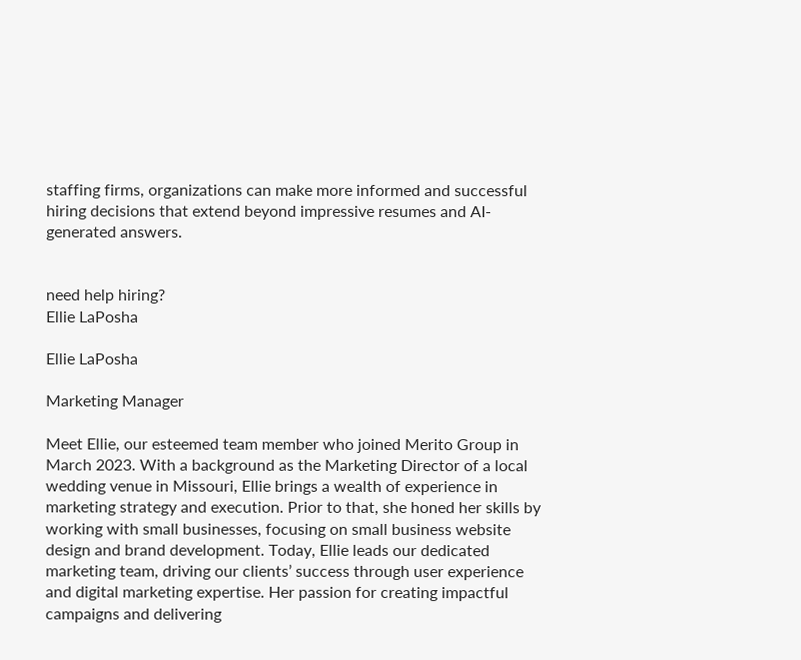staffing firms, organizations can make more informed and successful hiring decisions that extend beyond impressive resumes and AI-generated answers.


need help hiring?
Ellie LaPosha

Ellie LaPosha

Marketing Manager

Meet Ellie, our esteemed team member who joined Merito Group in March 2023. With a background as the Marketing Director of a local wedding venue in Missouri, Ellie brings a wealth of experience in marketing strategy and execution. Prior to that, she honed her skills by working with small businesses, focusing on small business website design and brand development. Today, Ellie leads our dedicated marketing team, driving our clients’ success through user experience and digital marketing expertise. Her passion for creating impactful campaigns and delivering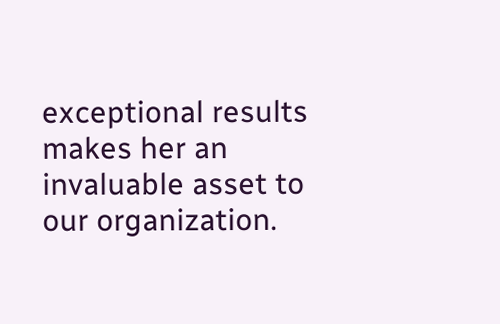exceptional results makes her an invaluable asset to our organization.